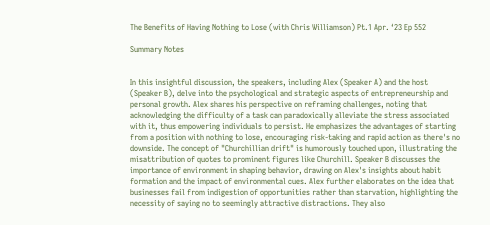The Benefits of Having Nothing to Lose (with Chris Williamson) Pt.1 Apr. ‘23 Ep 552

Summary Notes


In this insightful discussion, the speakers, including Alex (Speaker A) and the host (Speaker B), delve into the psychological and strategic aspects of entrepreneurship and personal growth. Alex shares his perspective on reframing challenges, noting that acknowledging the difficulty of a task can paradoxically alleviate the stress associated with it, thus empowering individuals to persist. He emphasizes the advantages of starting from a position with nothing to lose, encouraging risk-taking and rapid action as there's no downside. The concept of "Churchillian drift" is humorously touched upon, illustrating the misattribution of quotes to prominent figures like Churchill. Speaker B discusses the importance of environment in shaping behavior, drawing on Alex's insights about habit formation and the impact of environmental cues. Alex further elaborates on the idea that businesses fail from indigestion of opportunities rather than starvation, highlighting the necessity of saying no to seemingly attractive distractions. They also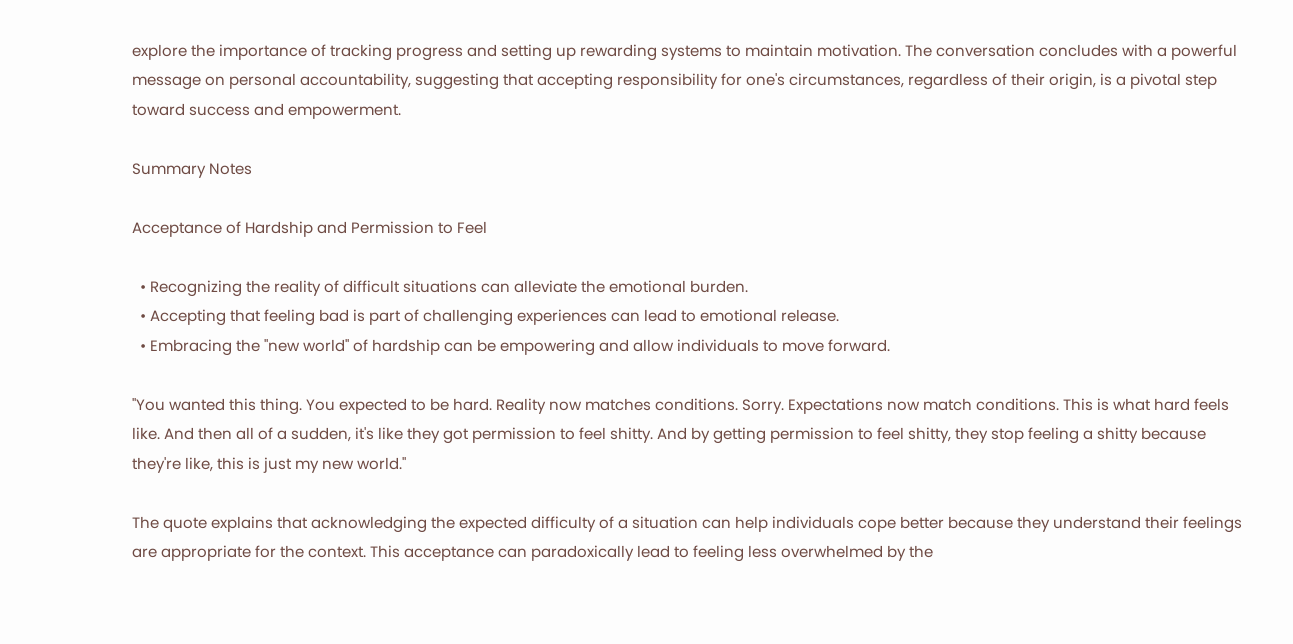explore the importance of tracking progress and setting up rewarding systems to maintain motivation. The conversation concludes with a powerful message on personal accountability, suggesting that accepting responsibility for one's circumstances, regardless of their origin, is a pivotal step toward success and empowerment.

Summary Notes

Acceptance of Hardship and Permission to Feel

  • Recognizing the reality of difficult situations can alleviate the emotional burden.
  • Accepting that feeling bad is part of challenging experiences can lead to emotional release.
  • Embracing the "new world" of hardship can be empowering and allow individuals to move forward.

"You wanted this thing. You expected to be hard. Reality now matches conditions. Sorry. Expectations now match conditions. This is what hard feels like. And then all of a sudden, it's like they got permission to feel shitty. And by getting permission to feel shitty, they stop feeling a shitty because they're like, this is just my new world."

The quote explains that acknowledging the expected difficulty of a situation can help individuals cope better because they understand their feelings are appropriate for the context. This acceptance can paradoxically lead to feeling less overwhelmed by the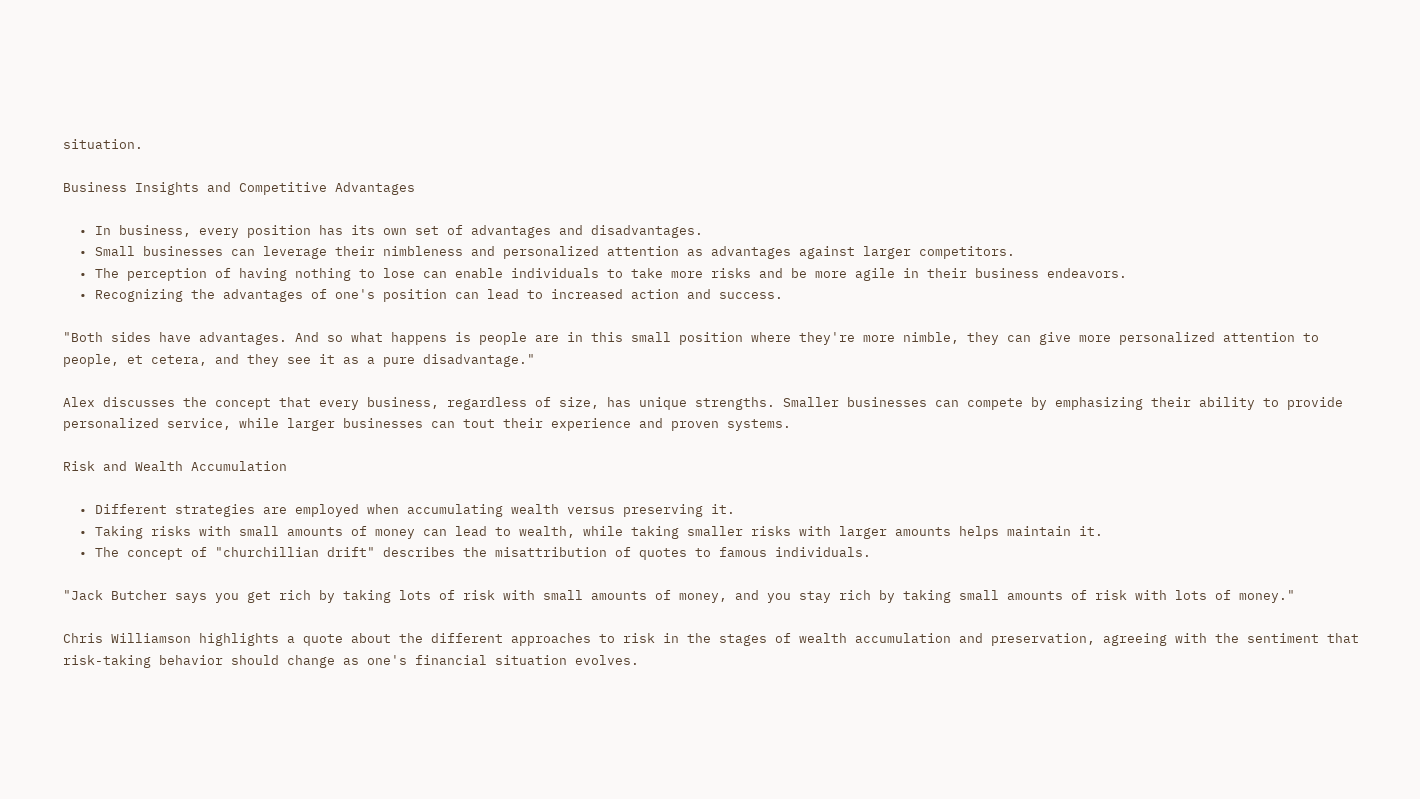situation.

Business Insights and Competitive Advantages

  • In business, every position has its own set of advantages and disadvantages.
  • Small businesses can leverage their nimbleness and personalized attention as advantages against larger competitors.
  • The perception of having nothing to lose can enable individuals to take more risks and be more agile in their business endeavors.
  • Recognizing the advantages of one's position can lead to increased action and success.

"Both sides have advantages. And so what happens is people are in this small position where they're more nimble, they can give more personalized attention to people, et cetera, and they see it as a pure disadvantage."

Alex discusses the concept that every business, regardless of size, has unique strengths. Smaller businesses can compete by emphasizing their ability to provide personalized service, while larger businesses can tout their experience and proven systems.

Risk and Wealth Accumulation

  • Different strategies are employed when accumulating wealth versus preserving it.
  • Taking risks with small amounts of money can lead to wealth, while taking smaller risks with larger amounts helps maintain it.
  • The concept of "churchillian drift" describes the misattribution of quotes to famous individuals.

"Jack Butcher says you get rich by taking lots of risk with small amounts of money, and you stay rich by taking small amounts of risk with lots of money."

Chris Williamson highlights a quote about the different approaches to risk in the stages of wealth accumulation and preservation, agreeing with the sentiment that risk-taking behavior should change as one's financial situation evolves.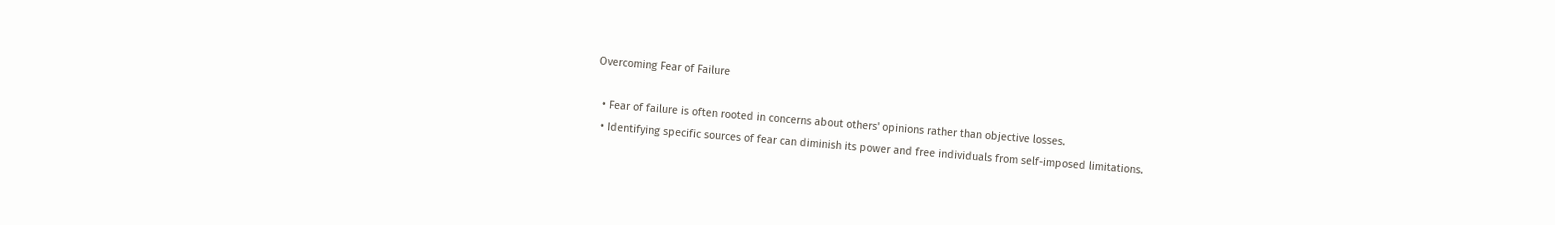Overcoming Fear of Failure

  • Fear of failure is often rooted in concerns about others' opinions rather than objective losses.
  • Identifying specific sources of fear can diminish its power and free individuals from self-imposed limitations.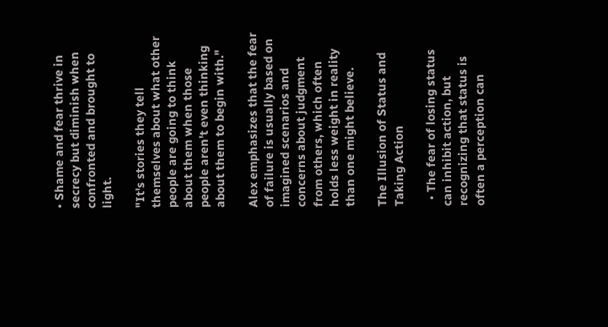• Shame and fear thrive in secrecy but diminish when confronted and brought to light.

"It's stories they tell themselves about what other people are going to think about them when those people aren't even thinking about them to begin with."

Alex emphasizes that the fear of failure is usually based on imagined scenarios and concerns about judgment from others, which often holds less weight in reality than one might believe.

The Illusion of Status and Taking Action

  • The fear of losing status can inhibit action, but recognizing that status is often a perception can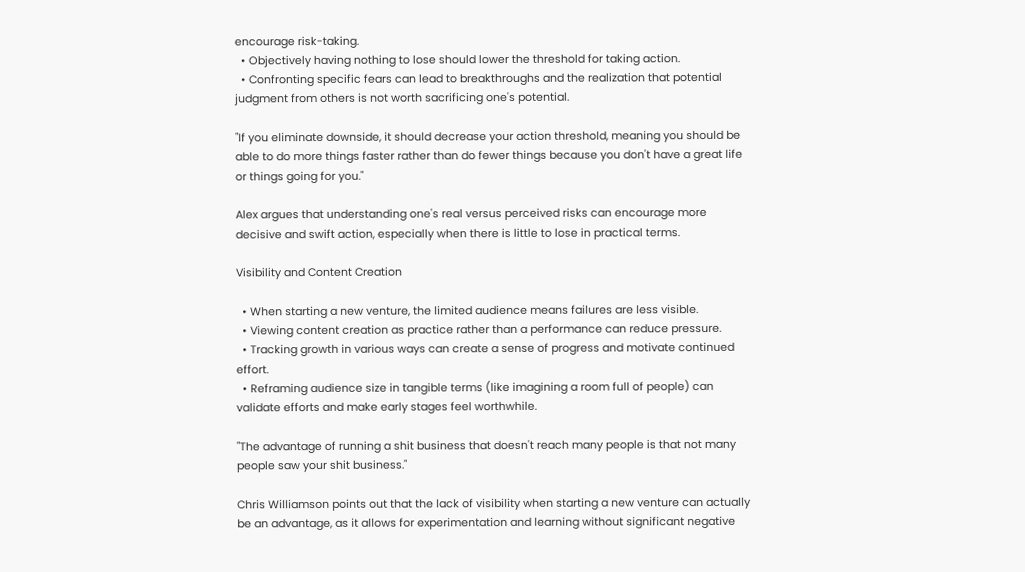encourage risk-taking.
  • Objectively having nothing to lose should lower the threshold for taking action.
  • Confronting specific fears can lead to breakthroughs and the realization that potential judgment from others is not worth sacrificing one's potential.

"If you eliminate downside, it should decrease your action threshold, meaning you should be able to do more things faster rather than do fewer things because you don't have a great life or things going for you."

Alex argues that understanding one's real versus perceived risks can encourage more decisive and swift action, especially when there is little to lose in practical terms.

Visibility and Content Creation

  • When starting a new venture, the limited audience means failures are less visible.
  • Viewing content creation as practice rather than a performance can reduce pressure.
  • Tracking growth in various ways can create a sense of progress and motivate continued effort.
  • Reframing audience size in tangible terms (like imagining a room full of people) can validate efforts and make early stages feel worthwhile.

"The advantage of running a shit business that doesn't reach many people is that not many people saw your shit business."

Chris Williamson points out that the lack of visibility when starting a new venture can actually be an advantage, as it allows for experimentation and learning without significant negative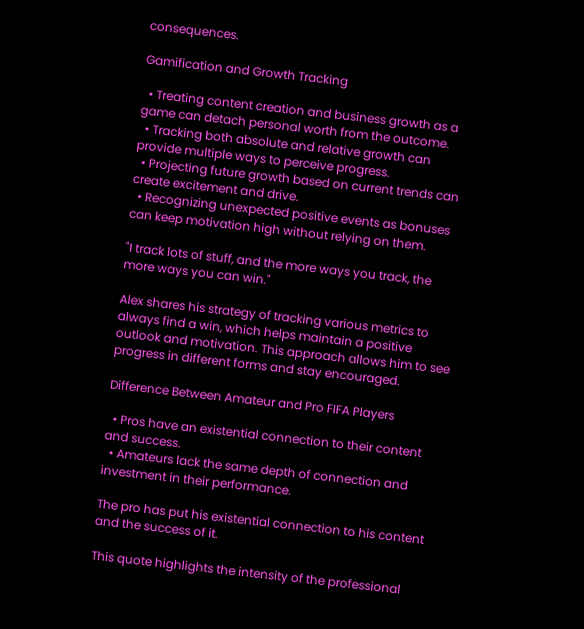consequences.

Gamification and Growth Tracking

  • Treating content creation and business growth as a game can detach personal worth from the outcome.
  • Tracking both absolute and relative growth can provide multiple ways to perceive progress.
  • Projecting future growth based on current trends can create excitement and drive.
  • Recognizing unexpected positive events as bonuses can keep motivation high without relying on them.

"I track lots of stuff, and the more ways you track, the more ways you can win."

Alex shares his strategy of tracking various metrics to always find a win, which helps maintain a positive outlook and motivation. This approach allows him to see progress in different forms and stay encouraged.

Difference Between Amateur and Pro FIFA Players

  • Pros have an existential connection to their content and success.
  • Amateurs lack the same depth of connection and investment in their performance.

The pro has put his existential connection to his content and the success of it.

This quote highlights the intensity of the professional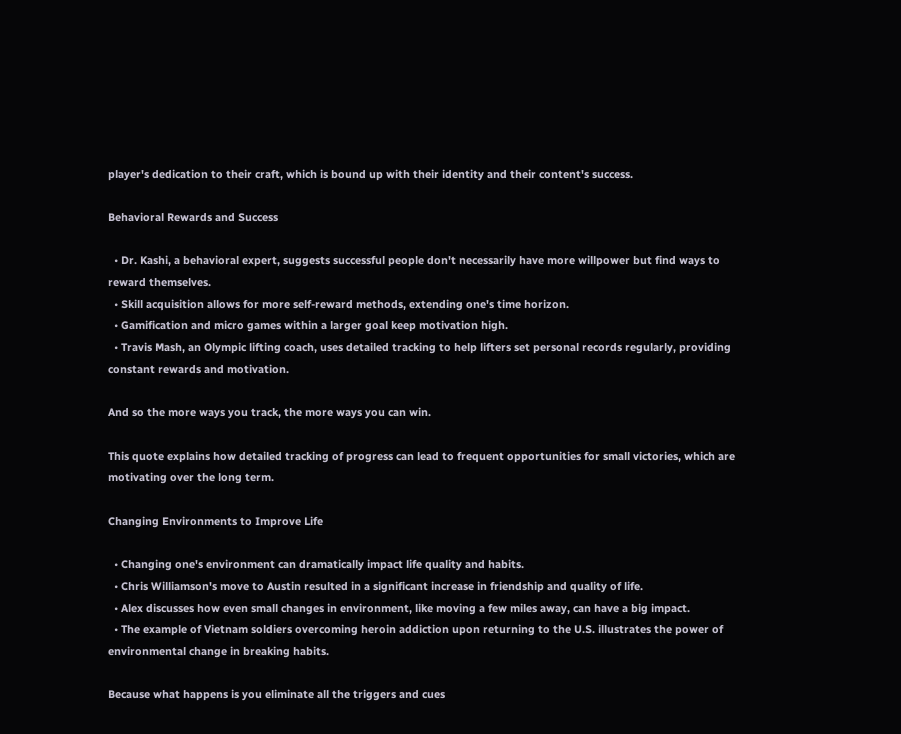player's dedication to their craft, which is bound up with their identity and their content's success.

Behavioral Rewards and Success

  • Dr. Kashi, a behavioral expert, suggests successful people don't necessarily have more willpower but find ways to reward themselves.
  • Skill acquisition allows for more self-reward methods, extending one's time horizon.
  • Gamification and micro games within a larger goal keep motivation high.
  • Travis Mash, an Olympic lifting coach, uses detailed tracking to help lifters set personal records regularly, providing constant rewards and motivation.

And so the more ways you track, the more ways you can win.

This quote explains how detailed tracking of progress can lead to frequent opportunities for small victories, which are motivating over the long term.

Changing Environments to Improve Life

  • Changing one's environment can dramatically impact life quality and habits.
  • Chris Williamson's move to Austin resulted in a significant increase in friendship and quality of life.
  • Alex discusses how even small changes in environment, like moving a few miles away, can have a big impact.
  • The example of Vietnam soldiers overcoming heroin addiction upon returning to the U.S. illustrates the power of environmental change in breaking habits.

Because what happens is you eliminate all the triggers and cues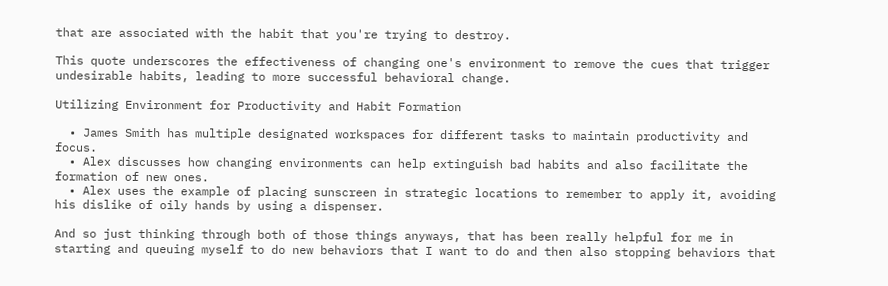that are associated with the habit that you're trying to destroy.

This quote underscores the effectiveness of changing one's environment to remove the cues that trigger undesirable habits, leading to more successful behavioral change.

Utilizing Environment for Productivity and Habit Formation

  • James Smith has multiple designated workspaces for different tasks to maintain productivity and focus.
  • Alex discusses how changing environments can help extinguish bad habits and also facilitate the formation of new ones.
  • Alex uses the example of placing sunscreen in strategic locations to remember to apply it, avoiding his dislike of oily hands by using a dispenser.

And so just thinking through both of those things anyways, that has been really helpful for me in starting and queuing myself to do new behaviors that I want to do and then also stopping behaviors that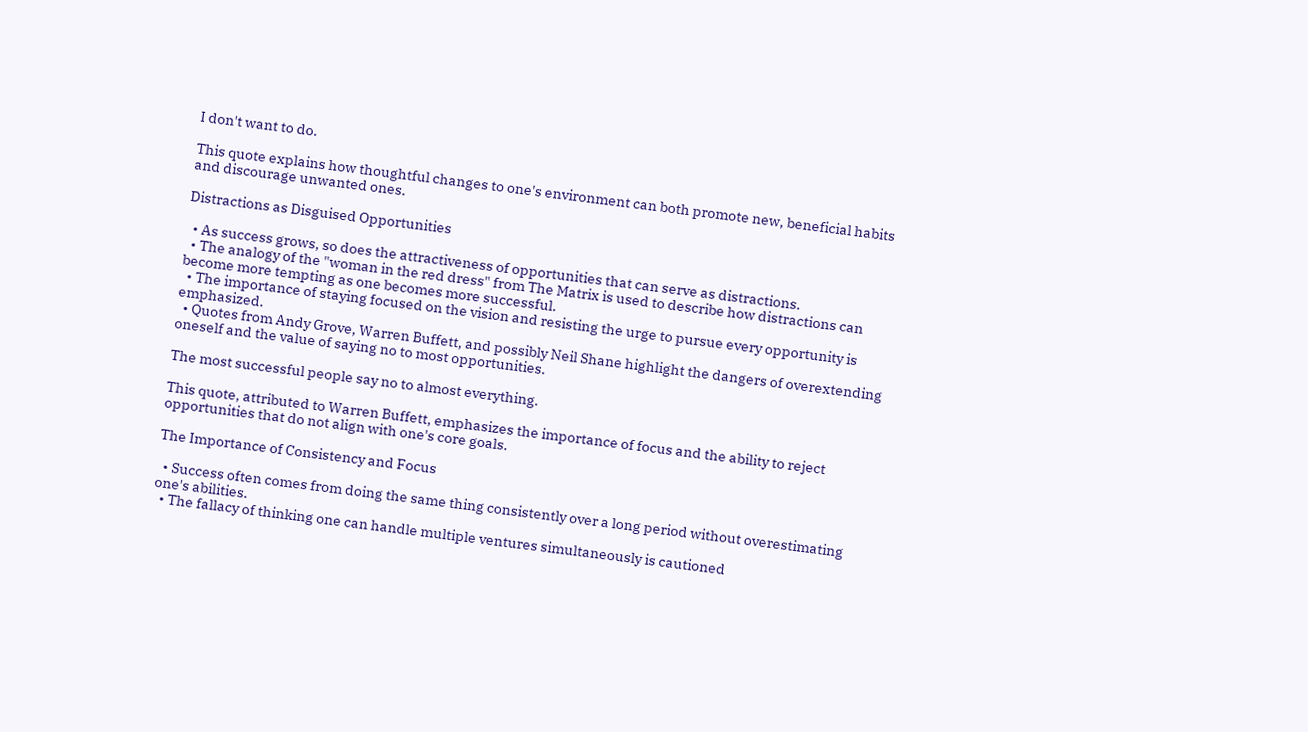I don't want to do.

This quote explains how thoughtful changes to one's environment can both promote new, beneficial habits and discourage unwanted ones.

Distractions as Disguised Opportunities

  • As success grows, so does the attractiveness of opportunities that can serve as distractions.
  • The analogy of the "woman in the red dress" from The Matrix is used to describe how distractions can become more tempting as one becomes more successful.
  • The importance of staying focused on the vision and resisting the urge to pursue every opportunity is emphasized.
  • Quotes from Andy Grove, Warren Buffett, and possibly Neil Shane highlight the dangers of overextending oneself and the value of saying no to most opportunities.

The most successful people say no to almost everything.

This quote, attributed to Warren Buffett, emphasizes the importance of focus and the ability to reject opportunities that do not align with one's core goals.

The Importance of Consistency and Focus

  • Success often comes from doing the same thing consistently over a long period without overestimating one's abilities.
  • The fallacy of thinking one can handle multiple ventures simultaneously is cautioned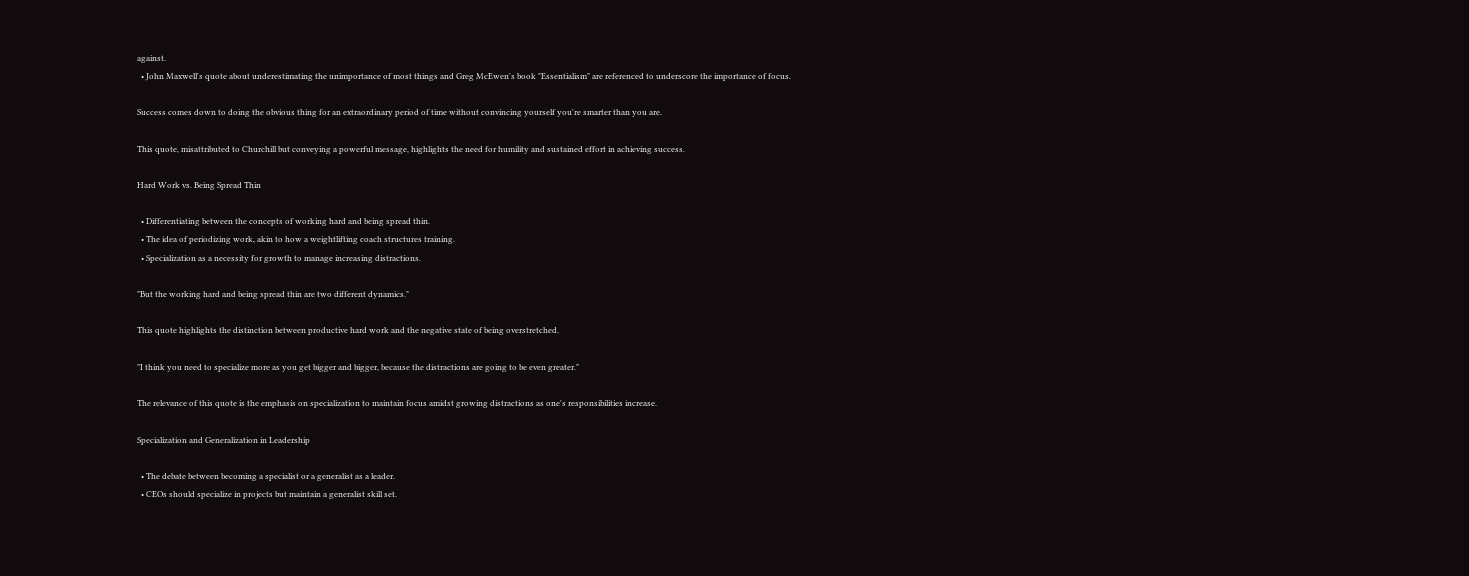against.
  • John Maxwell's quote about underestimating the unimportance of most things and Greg McEwen's book "Essentialism" are referenced to underscore the importance of focus.

Success comes down to doing the obvious thing for an extraordinary period of time without convincing yourself you're smarter than you are.

This quote, misattributed to Churchill but conveying a powerful message, highlights the need for humility and sustained effort in achieving success.

Hard Work vs. Being Spread Thin

  • Differentiating between the concepts of working hard and being spread thin.
  • The idea of periodizing work, akin to how a weightlifting coach structures training.
  • Specialization as a necessity for growth to manage increasing distractions.

"But the working hard and being spread thin are two different dynamics."

This quote highlights the distinction between productive hard work and the negative state of being overstretched.

"I think you need to specialize more as you get bigger and bigger, because the distractions are going to be even greater."

The relevance of this quote is the emphasis on specialization to maintain focus amidst growing distractions as one's responsibilities increase.

Specialization and Generalization in Leadership

  • The debate between becoming a specialist or a generalist as a leader.
  • CEOs should specialize in projects but maintain a generalist skill set.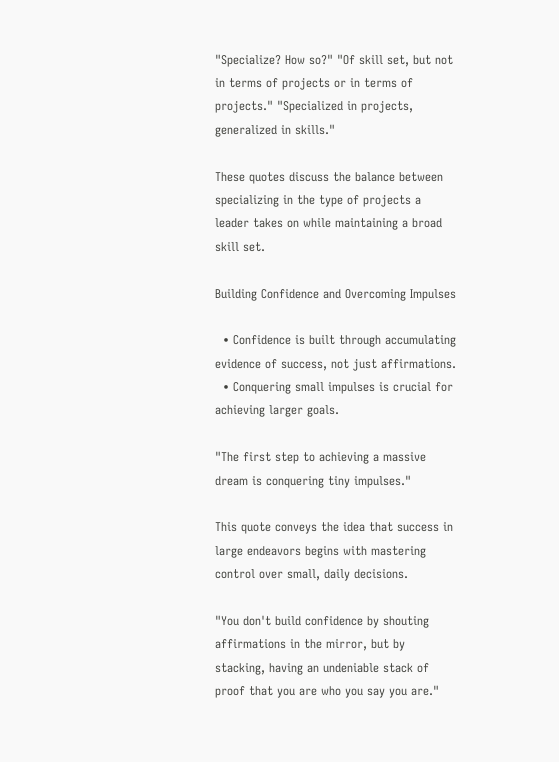"Specialize? How so?" "Of skill set, but not in terms of projects or in terms of projects." "Specialized in projects, generalized in skills."

These quotes discuss the balance between specializing in the type of projects a leader takes on while maintaining a broad skill set.

Building Confidence and Overcoming Impulses

  • Confidence is built through accumulating evidence of success, not just affirmations.
  • Conquering small impulses is crucial for achieving larger goals.

"The first step to achieving a massive dream is conquering tiny impulses."

This quote conveys the idea that success in large endeavors begins with mastering control over small, daily decisions.

"You don't build confidence by shouting affirmations in the mirror, but by stacking, having an undeniable stack of proof that you are who you say you are."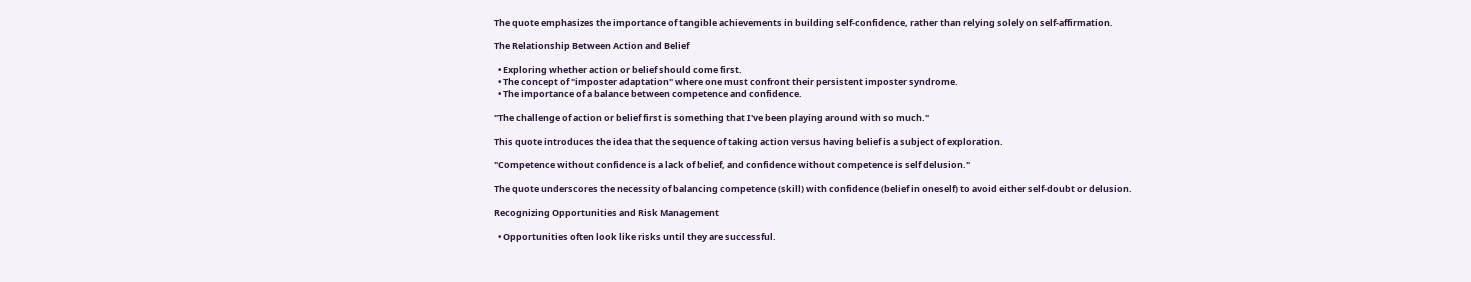The quote emphasizes the importance of tangible achievements in building self-confidence, rather than relying solely on self-affirmation.

The Relationship Between Action and Belief

  • Exploring whether action or belief should come first.
  • The concept of "imposter adaptation" where one must confront their persistent imposter syndrome.
  • The importance of a balance between competence and confidence.

"The challenge of action or belief first is something that I've been playing around with so much."

This quote introduces the idea that the sequence of taking action versus having belief is a subject of exploration.

"Competence without confidence is a lack of belief, and confidence without competence is self delusion."

The quote underscores the necessity of balancing competence (skill) with confidence (belief in oneself) to avoid either self-doubt or delusion.

Recognizing Opportunities and Risk Management

  • Opportunities often look like risks until they are successful.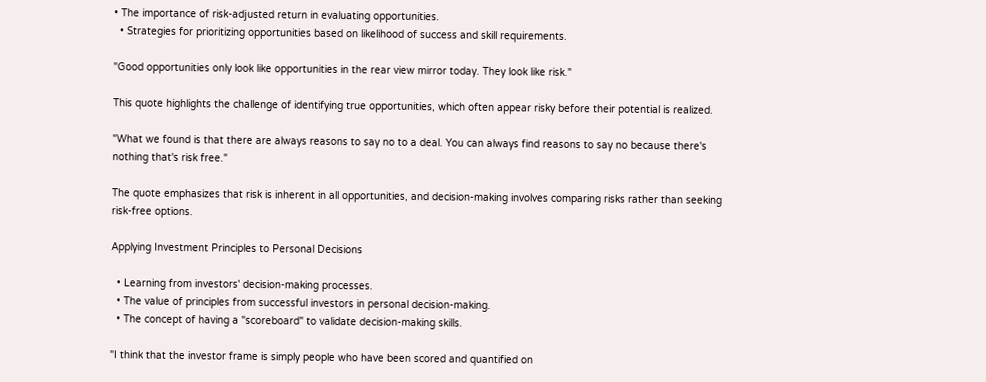• The importance of risk-adjusted return in evaluating opportunities.
  • Strategies for prioritizing opportunities based on likelihood of success and skill requirements.

"Good opportunities only look like opportunities in the rear view mirror today. They look like risk."

This quote highlights the challenge of identifying true opportunities, which often appear risky before their potential is realized.

"What we found is that there are always reasons to say no to a deal. You can always find reasons to say no because there's nothing that's risk free."

The quote emphasizes that risk is inherent in all opportunities, and decision-making involves comparing risks rather than seeking risk-free options.

Applying Investment Principles to Personal Decisions

  • Learning from investors' decision-making processes.
  • The value of principles from successful investors in personal decision-making.
  • The concept of having a "scoreboard" to validate decision-making skills.

"I think that the investor frame is simply people who have been scored and quantified on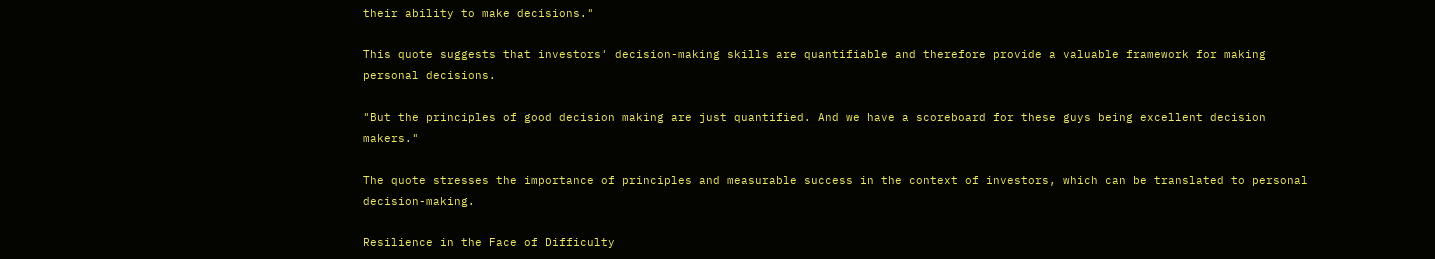their ability to make decisions."

This quote suggests that investors' decision-making skills are quantifiable and therefore provide a valuable framework for making personal decisions.

"But the principles of good decision making are just quantified. And we have a scoreboard for these guys being excellent decision makers."

The quote stresses the importance of principles and measurable success in the context of investors, which can be translated to personal decision-making.

Resilience in the Face of Difficulty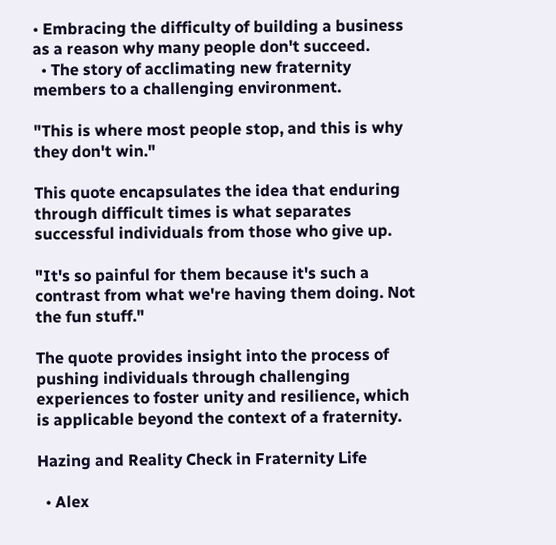• Embracing the difficulty of building a business as a reason why many people don't succeed.
  • The story of acclimating new fraternity members to a challenging environment.

"This is where most people stop, and this is why they don't win."

This quote encapsulates the idea that enduring through difficult times is what separates successful individuals from those who give up.

"It's so painful for them because it's such a contrast from what we're having them doing. Not the fun stuff."

The quote provides insight into the process of pushing individuals through challenging experiences to foster unity and resilience, which is applicable beyond the context of a fraternity.

Hazing and Reality Check in Fraternity Life

  • Alex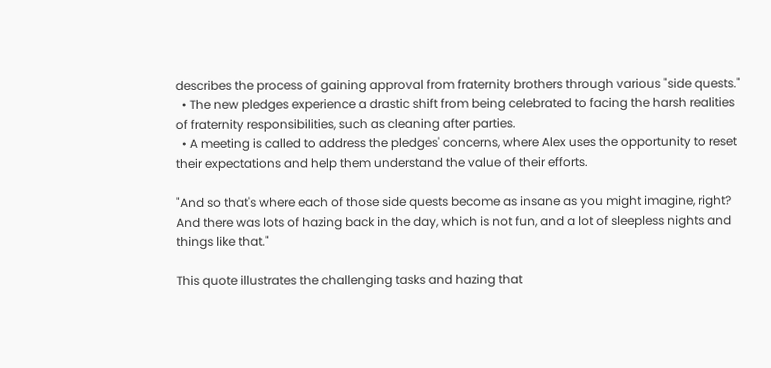describes the process of gaining approval from fraternity brothers through various "side quests."
  • The new pledges experience a drastic shift from being celebrated to facing the harsh realities of fraternity responsibilities, such as cleaning after parties.
  • A meeting is called to address the pledges' concerns, where Alex uses the opportunity to reset their expectations and help them understand the value of their efforts.

"And so that's where each of those side quests become as insane as you might imagine, right? And there was lots of hazing back in the day, which is not fun, and a lot of sleepless nights and things like that."

This quote illustrates the challenging tasks and hazing that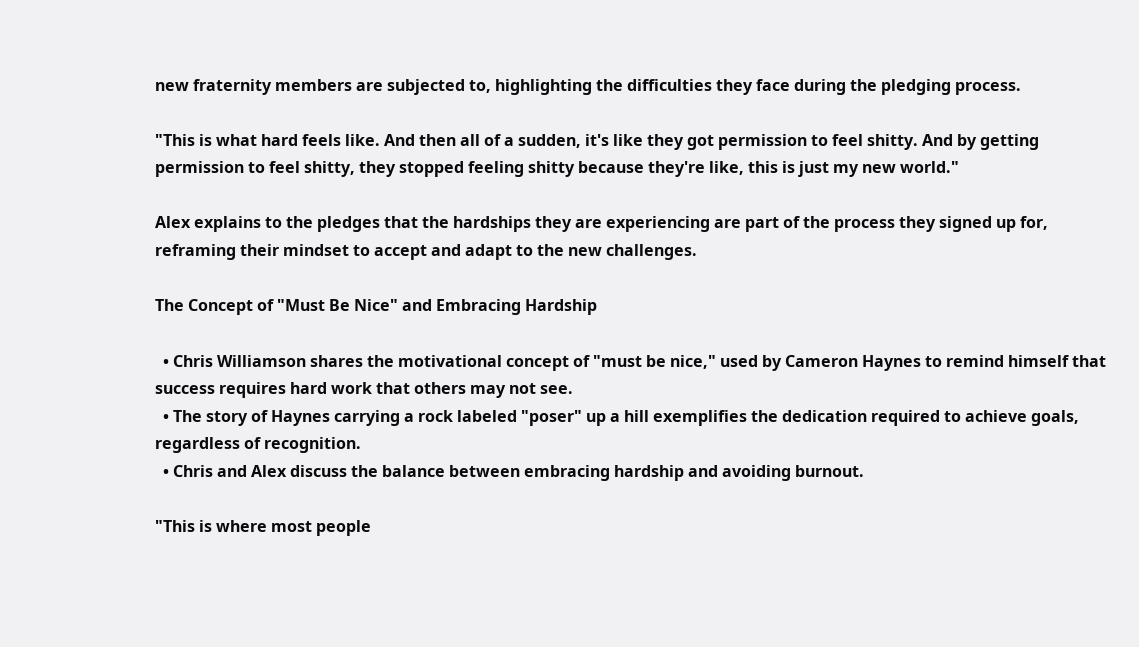new fraternity members are subjected to, highlighting the difficulties they face during the pledging process.

"This is what hard feels like. And then all of a sudden, it's like they got permission to feel shitty. And by getting permission to feel shitty, they stopped feeling shitty because they're like, this is just my new world."

Alex explains to the pledges that the hardships they are experiencing are part of the process they signed up for, reframing their mindset to accept and adapt to the new challenges.

The Concept of "Must Be Nice" and Embracing Hardship

  • Chris Williamson shares the motivational concept of "must be nice," used by Cameron Haynes to remind himself that success requires hard work that others may not see.
  • The story of Haynes carrying a rock labeled "poser" up a hill exemplifies the dedication required to achieve goals, regardless of recognition.
  • Chris and Alex discuss the balance between embracing hardship and avoiding burnout.

"This is where most people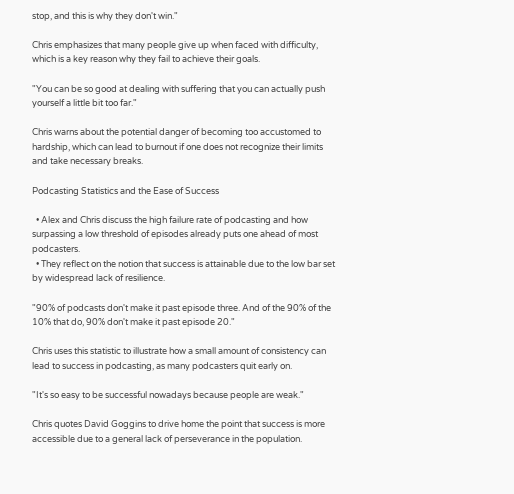stop, and this is why they don't win."

Chris emphasizes that many people give up when faced with difficulty, which is a key reason why they fail to achieve their goals.

"You can be so good at dealing with suffering that you can actually push yourself a little bit too far."

Chris warns about the potential danger of becoming too accustomed to hardship, which can lead to burnout if one does not recognize their limits and take necessary breaks.

Podcasting Statistics and the Ease of Success

  • Alex and Chris discuss the high failure rate of podcasting and how surpassing a low threshold of episodes already puts one ahead of most podcasters.
  • They reflect on the notion that success is attainable due to the low bar set by widespread lack of resilience.

"90% of podcasts don't make it past episode three. And of the 90% of the 10% that do, 90% don't make it past episode 20."

Chris uses this statistic to illustrate how a small amount of consistency can lead to success in podcasting, as many podcasters quit early on.

"It's so easy to be successful nowadays because people are weak."

Chris quotes David Goggins to drive home the point that success is more accessible due to a general lack of perseverance in the population.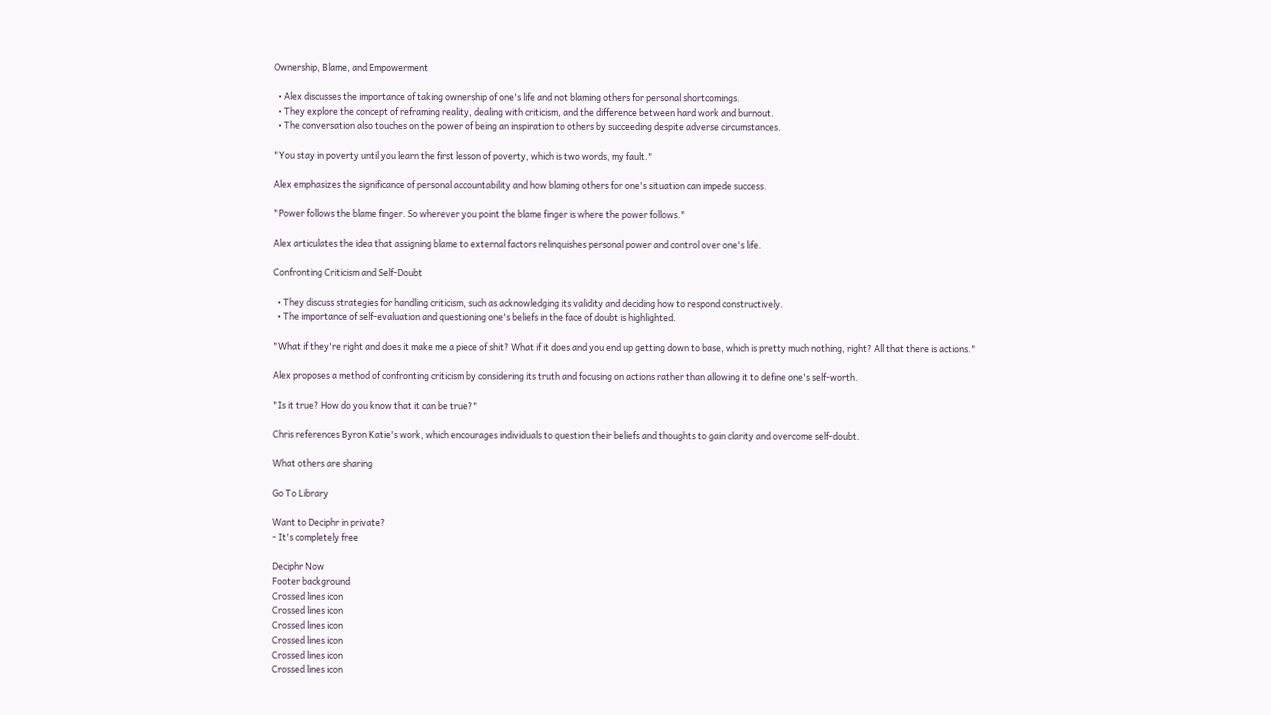Ownership, Blame, and Empowerment

  • Alex discusses the importance of taking ownership of one's life and not blaming others for personal shortcomings.
  • They explore the concept of reframing reality, dealing with criticism, and the difference between hard work and burnout.
  • The conversation also touches on the power of being an inspiration to others by succeeding despite adverse circumstances.

"You stay in poverty until you learn the first lesson of poverty, which is two words, my fault."

Alex emphasizes the significance of personal accountability and how blaming others for one's situation can impede success.

"Power follows the blame finger. So wherever you point the blame finger is where the power follows."

Alex articulates the idea that assigning blame to external factors relinquishes personal power and control over one's life.

Confronting Criticism and Self-Doubt

  • They discuss strategies for handling criticism, such as acknowledging its validity and deciding how to respond constructively.
  • The importance of self-evaluation and questioning one's beliefs in the face of doubt is highlighted.

"What if they're right and does it make me a piece of shit? What if it does and you end up getting down to base, which is pretty much nothing, right? All that there is actions."

Alex proposes a method of confronting criticism by considering its truth and focusing on actions rather than allowing it to define one's self-worth.

"Is it true? How do you know that it can be true?"

Chris references Byron Katie's work, which encourages individuals to question their beliefs and thoughts to gain clarity and overcome self-doubt.

What others are sharing

Go To Library

Want to Deciphr in private?
- It's completely free

Deciphr Now
Footer background
Crossed lines icon
Crossed lines icon
Crossed lines icon
Crossed lines icon
Crossed lines icon
Crossed lines icon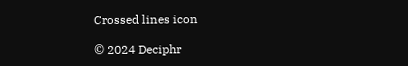Crossed lines icon

© 2024 Deciphr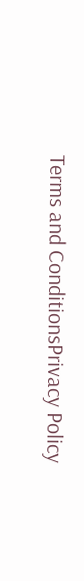Terms and ConditionsPrivacy Policy